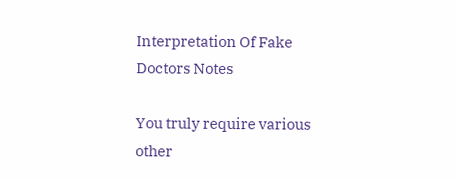Interpretation Of Fake Doctors Notes

You truly require various other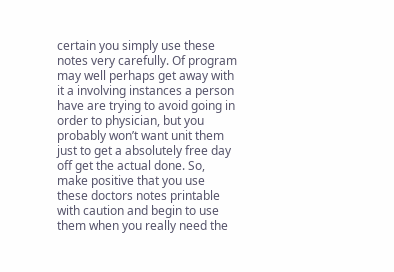certain you simply use these notes very carefully. Of program may well perhaps get away with it a involving instances a person have are trying to avoid going in order to physician, but you probably won’t want unit them just to get a absolutely free day off get the actual done. So, make positive that you use these doctors notes printable with caution and begin to use them when you really need the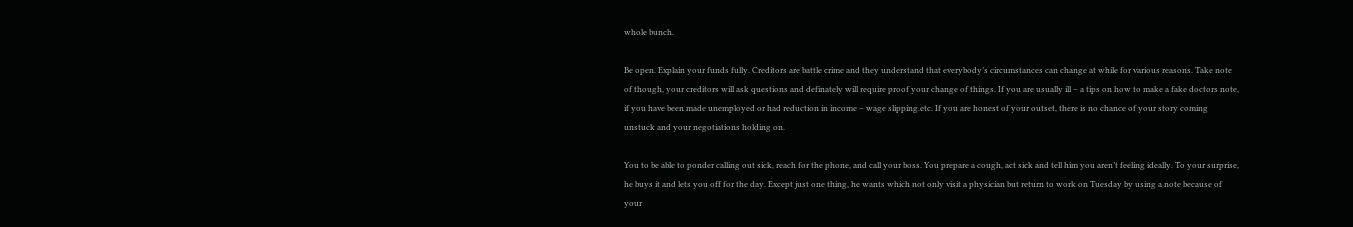whole bunch.

Be open. Explain your funds fully. Creditors are battle crime and they understand that everybody’s circumstances can change at while for various reasons. Take note of though, your creditors will ask questions and definately will require proof your change of things. If you are usually ill – a tips on how to make a fake doctors note, if you have been made unemployed or had reduction in income – wage slipping.etc. If you are honest of your outset, there is no chance of your story coming unstuck and your negotiations holding on.

You to be able to ponder calling out sick, reach for the phone, and call your boss. You prepare a cough, act sick and tell him you aren’t feeling ideally. To your surprise, he buys it and lets you off for the day. Except just one thing, he wants which not only visit a physician but return to work on Tuesday by using a note because of your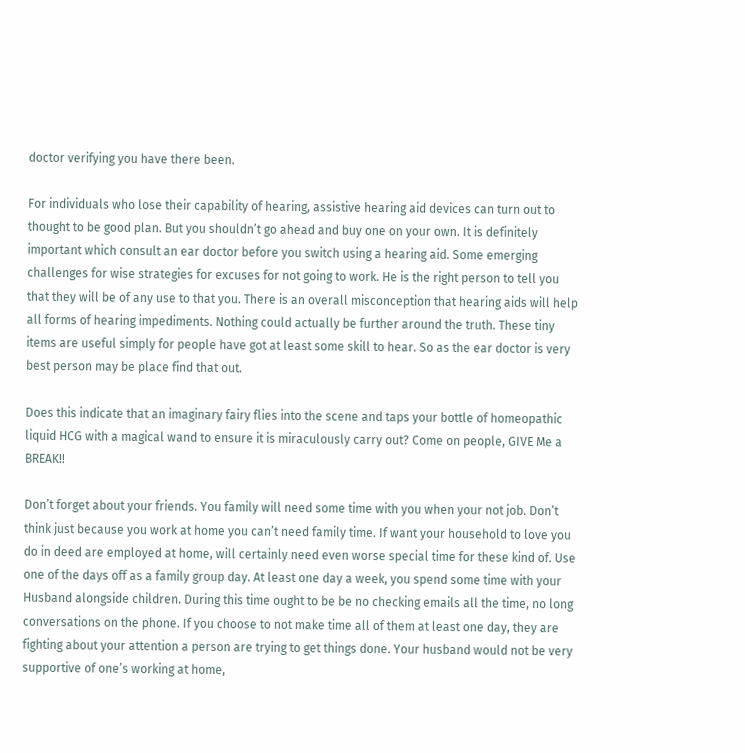doctor verifying you have there been.

For individuals who lose their capability of hearing, assistive hearing aid devices can turn out to thought to be good plan. But you shouldn’t go ahead and buy one on your own. It is definitely important which consult an ear doctor before you switch using a hearing aid. Some emerging challenges for wise strategies for excuses for not going to work. He is the right person to tell you that they will be of any use to that you. There is an overall misconception that hearing aids will help all forms of hearing impediments. Nothing could actually be further around the truth. These tiny items are useful simply for people have got at least some skill to hear. So as the ear doctor is very best person may be place find that out.

Does this indicate that an imaginary fairy flies into the scene and taps your bottle of homeopathic liquid HCG with a magical wand to ensure it is miraculously carry out? Come on people, GIVE Me a BREAK!!

Don’t forget about your friends. You family will need some time with you when your not job. Don’t think just because you work at home you can’t need family time. If want your household to love you do in deed are employed at home, will certainly need even worse special time for these kind of. Use one of the days off as a family group day. At least one day a week, you spend some time with your Husband alongside children. During this time ought to be be no checking emails all the time, no long conversations on the phone. If you choose to not make time all of them at least one day, they are fighting about your attention a person are trying to get things done. Your husband would not be very supportive of one’s working at home,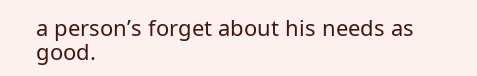a person’s forget about his needs as good.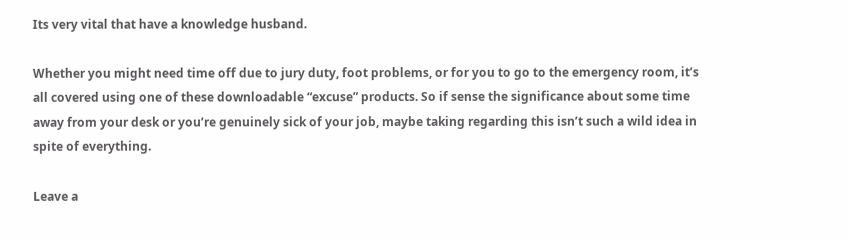Its very vital that have a knowledge husband.

Whether you might need time off due to jury duty, foot problems, or for you to go to the emergency room, it’s all covered using one of these downloadable “excuse” products. So if sense the significance about some time away from your desk or you’re genuinely sick of your job, maybe taking regarding this isn’t such a wild idea in spite of everything.

Leave a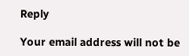Reply

Your email address will not be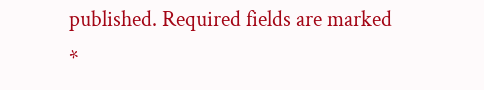published. Required fields are marked *